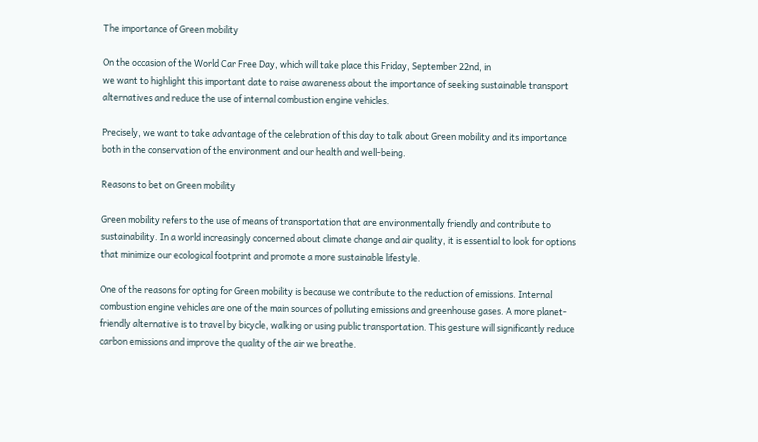The importance of Green mobility

On the occasion of the World Car Free Day, which will take place this Friday, September 22nd, in
we want to highlight this important date to raise awareness about the importance of seeking sustainable transport alternatives and reduce the use of internal combustion engine vehicles.

Precisely, we want to take advantage of the celebration of this day to talk about Green mobility and its importance both in the conservation of the environment and our health and well-being.

Reasons to bet on Green mobility

Green mobility refers to the use of means of transportation that are environmentally friendly and contribute to sustainability. In a world increasingly concerned about climate change and air quality, it is essential to look for options that minimize our ecological footprint and promote a more sustainable lifestyle.

One of the reasons for opting for Green mobility is because we contribute to the reduction of emissions. Internal combustion engine vehicles are one of the main sources of polluting emissions and greenhouse gases. A more planet-friendly alternative is to travel by bicycle, walking or using public transportation. This gesture will significantly reduce carbon emissions and improve the quality of the air we breathe.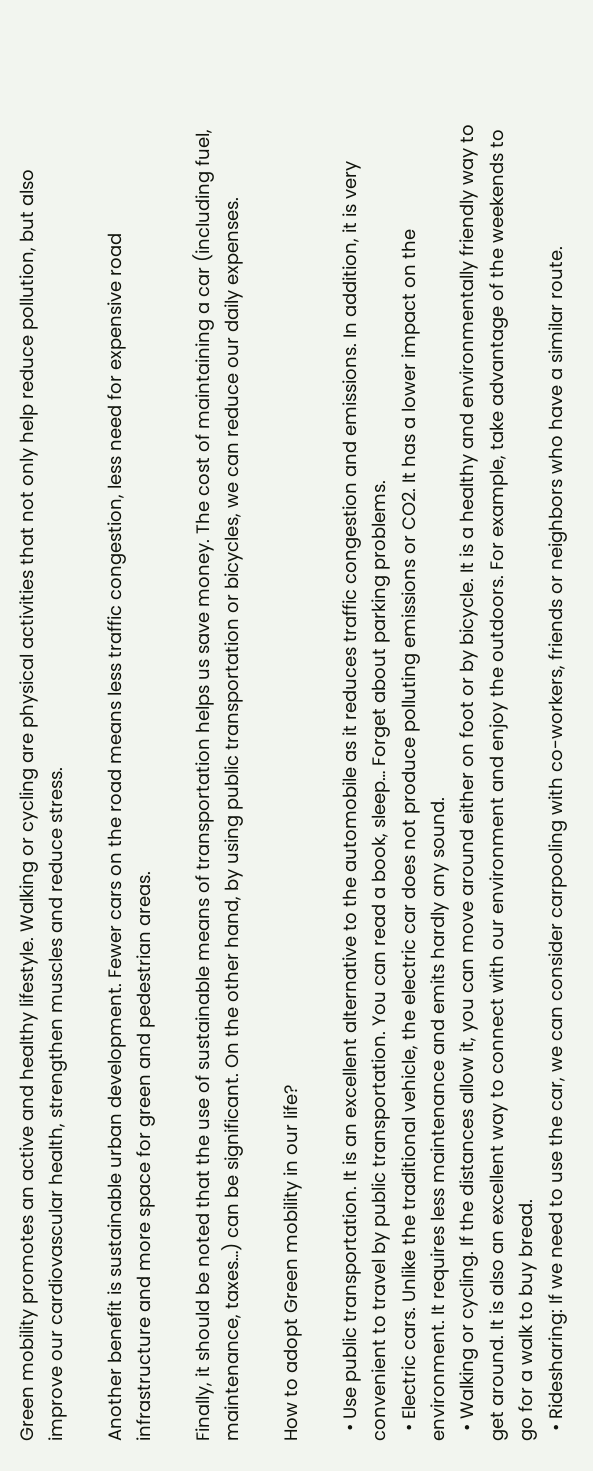Green mobility promotes an active and healthy lifestyle. Walking or cycling are physical activities that not only help reduce pollution, but also improve our cardiovascular health, strengthen muscles and reduce stress.

Another benefit is sustainable urban development. Fewer cars on the road means less traffic congestion, less need for expensive road infrastructure and more space for green and pedestrian areas.

Finally, it should be noted that the use of sustainable means of transportation helps us save money. The cost of maintaining a car (including fuel, maintenance, taxes…) can be significant. On the other hand, by using public transportation or bicycles, we can reduce our daily expenses.

How to adopt Green mobility in our life?

  • Use public transportation. It is an excellent alternative to the automobile as it reduces traffic congestion and emissions. In addition, it is very convenient to travel by public transportation. You can read a book, sleep… Forget about parking problems.
  • Electric cars. Unlike the traditional vehicle, the electric car does not produce polluting emissions or CO2. It has a lower impact on the environment. It requires less maintenance and emits hardly any sound.
  • Walking or cycling. If the distances allow it, you can move around either on foot or by bicycle. It is a healthy and environmentally friendly way to get around. It is also an excellent way to connect with our environment and enjoy the outdoors. For example, take advantage of the weekends to go for a walk to buy bread.
  • Ridesharing: If we need to use the car, we can consider carpooling with co-workers, friends or neighbors who have a similar route.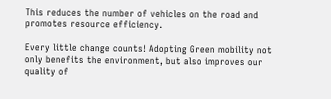This reduces the number of vehicles on the road and promotes resource efficiency.

Every little change counts! Adopting Green mobility not only benefits the environment, but also improves our quality of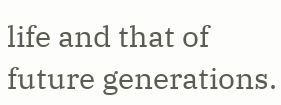life and that of future generations.